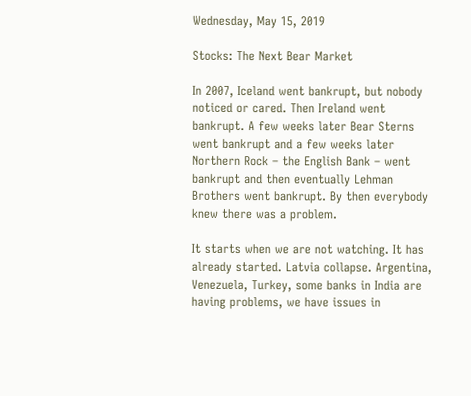Wednesday, May 15, 2019

Stocks: The Next Bear Market

In 2007, Iceland went bankrupt, but nobody noticed or cared. Then Ireland went bankrupt. A few weeks later Bear Sterns went bankrupt and a few weeks later Northern Rock – the English Bank – went bankrupt and then eventually Lehman Brothers went bankrupt. By then everybody knew there was a problem.

It starts when we are not watching. It has already started. Latvia collapse. Argentina, Venezuela, Turkey, some banks in India are having problems, we have issues in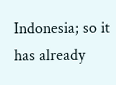Indonesia; so it has already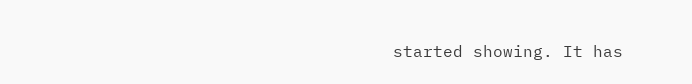started showing. It has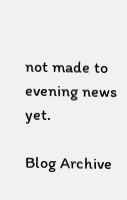not made to evening news yet.

Blog Archive